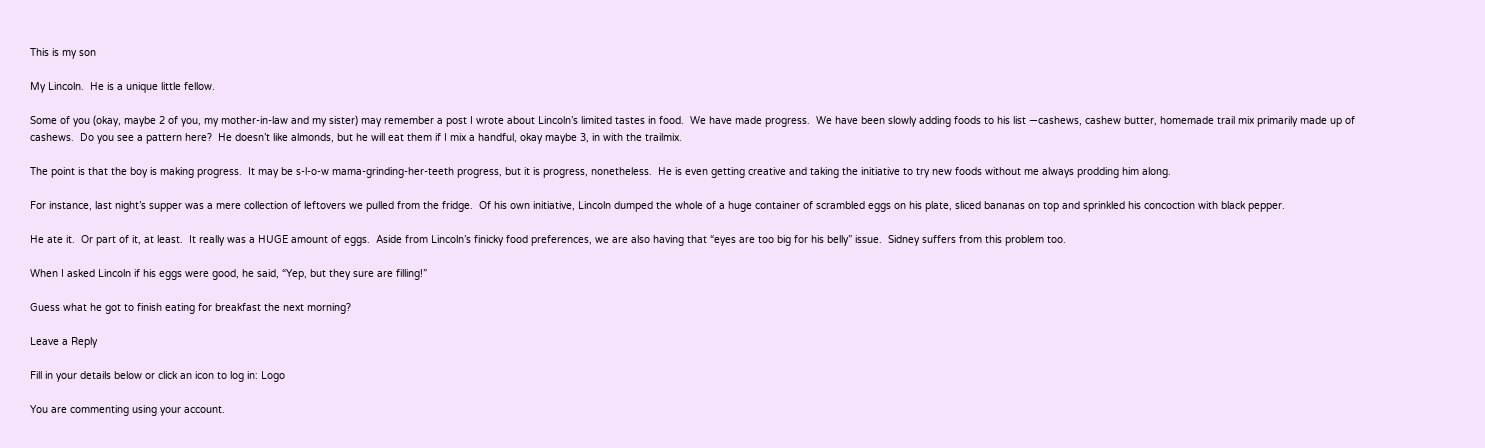This is my son

My Lincoln.  He is a unique little fellow.

Some of you (okay, maybe 2 of you, my mother-in-law and my sister) may remember a post I wrote about Lincoln’s limited tastes in food.  We have made progress.  We have been slowly adding foods to his list —cashews, cashew butter, homemade trail mix primarily made up of cashews.  Do you see a pattern here?  He doesn’t like almonds, but he will eat them if I mix a handful, okay maybe 3, in with the trailmix.

The point is that the boy is making progress.  It may be s-l-o-w mama-grinding-her-teeth progress, but it is progress, nonetheless.  He is even getting creative and taking the initiative to try new foods without me always prodding him along.

For instance, last night’s supper was a mere collection of leftovers we pulled from the fridge.  Of his own initiative, Lincoln dumped the whole of a huge container of scrambled eggs on his plate, sliced bananas on top and sprinkled his concoction with black pepper.

He ate it.  Or part of it, at least.  It really was a HUGE amount of eggs.  Aside from Lincoln’s finicky food preferences, we are also having that “eyes are too big for his belly” issue.  Sidney suffers from this problem too.

When I asked Lincoln if his eggs were good, he said, “Yep, but they sure are filling!”

Guess what he got to finish eating for breakfast the next morning?

Leave a Reply

Fill in your details below or click an icon to log in: Logo

You are commenting using your account.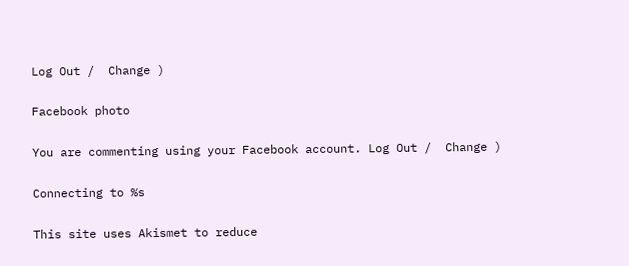Log Out /  Change )

Facebook photo

You are commenting using your Facebook account. Log Out /  Change )

Connecting to %s

This site uses Akismet to reduce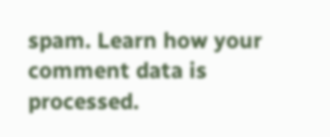spam. Learn how your comment data is processed.